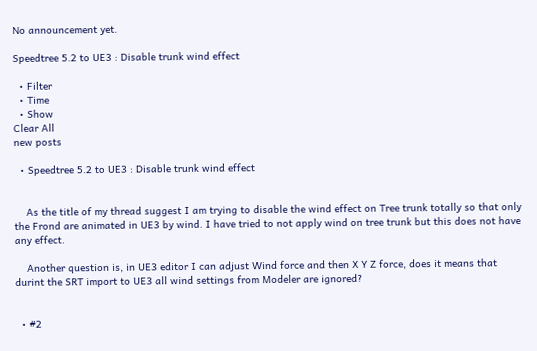No announcement yet.

Speedtree 5.2 to UE3 : Disable trunk wind effect

  • Filter
  • Time
  • Show
Clear All
new posts

  • Speedtree 5.2 to UE3 : Disable trunk wind effect


    As the title of my thread suggest I am trying to disable the wind effect on Tree trunk totally so that only the Frond are animated in UE3 by wind. I have tried to not apply wind on tree trunk but this does not have any effect.

    Another question is, in UE3 editor I can adjust Wind force and then X Y Z force, does it means that durint the SRT import to UE3 all wind settings from Modeler are ignored?


  • #2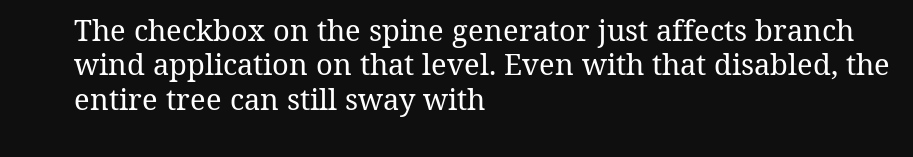The checkbox on the spine generator just affects branch wind application on that level. Even with that disabled, the entire tree can still sway with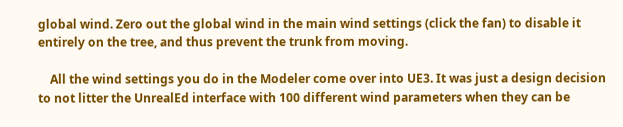global wind. Zero out the global wind in the main wind settings (click the fan) to disable it entirely on the tree, and thus prevent the trunk from moving.

    All the wind settings you do in the Modeler come over into UE3. It was just a design decision to not litter the UnrealEd interface with 100 different wind parameters when they can be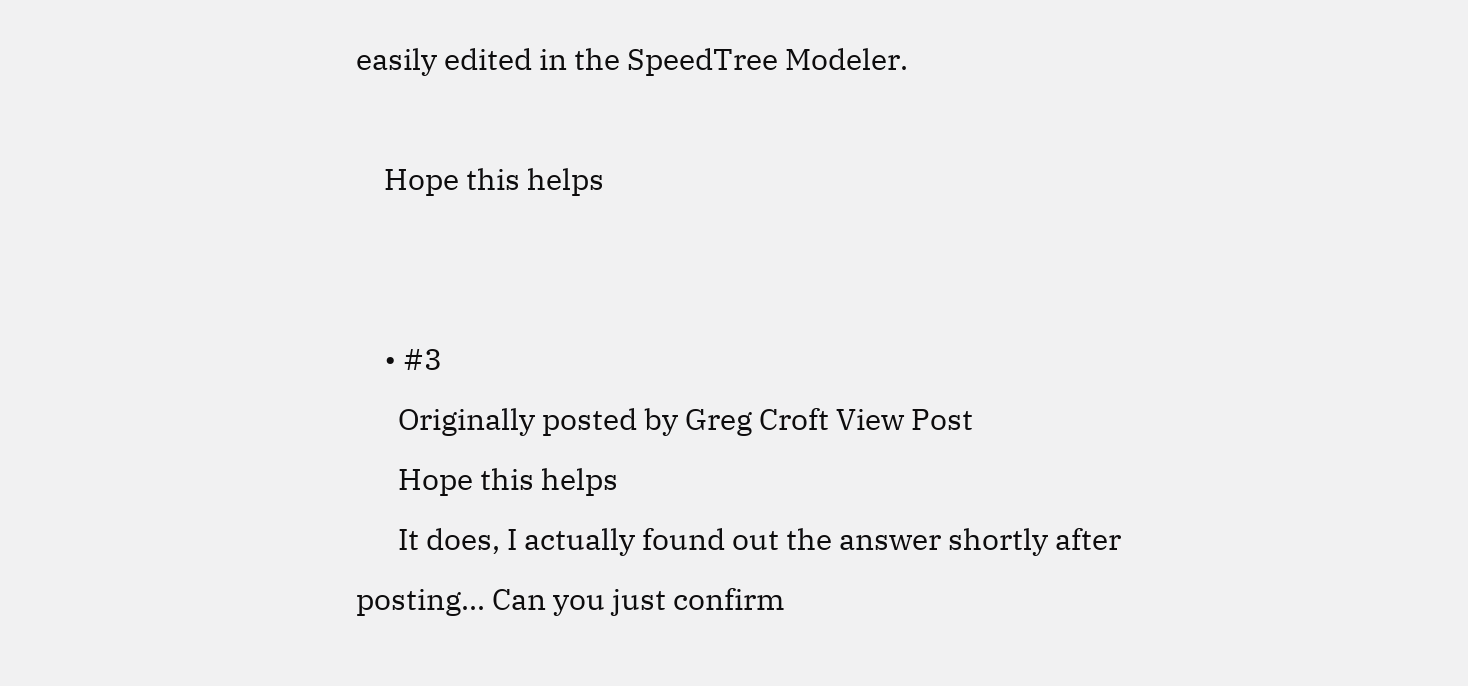easily edited in the SpeedTree Modeler.

    Hope this helps


    • #3
      Originally posted by Greg Croft View Post
      Hope this helps
      It does, I actually found out the answer shortly after posting... Can you just confirm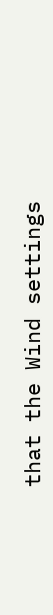that the Wind settings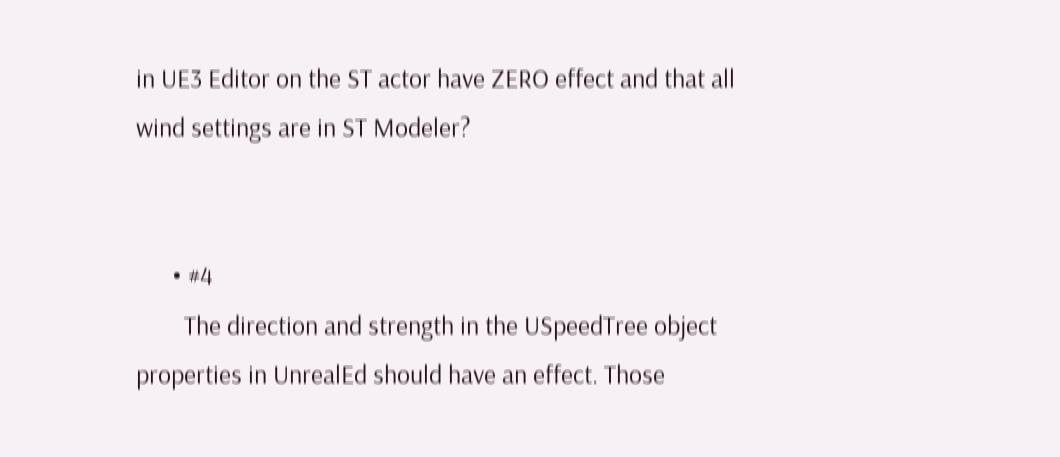in UE3 Editor on the ST actor have ZERO effect and that all wind settings are in ST Modeler?


      • #4
        The direction and strength in the USpeedTree object properties in UnrealEd should have an effect. Those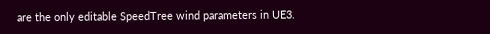are the only editable SpeedTree wind parameters in UE3.